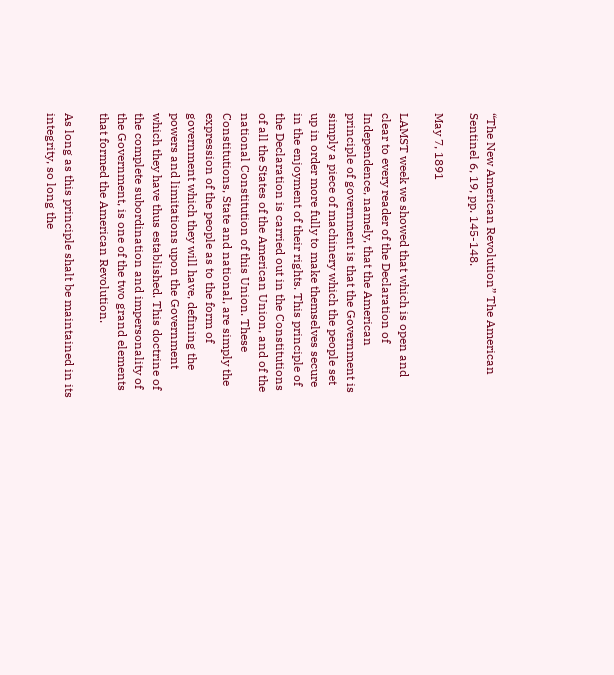“The New American Revolution” The American Sentinel 6, 19, pp. 145-148.

May 7, 1891

LAMST week we showed that which is open and clear to every reader of the Declaration of Independence, namely, that the American principle of government is that the Government is simply a piece of machinery which the people set up in order more fully to make themselves secure in the enjoyment of their rights. This principle of the Declaration is carried out in the Constitutions of all the States of the American Union, and of the national Constitution of this Union. These Constitutions, State and national, are simply the expression of the people as to the form of government which they will have, defining the powers and limitations upon the Government which they have thus established. This doctrine of the complete subordination and impersonality of the Government, is one of the two grand elements that formed the American Revolution.

As long as this principle shalt be maintained in its integrity, so long the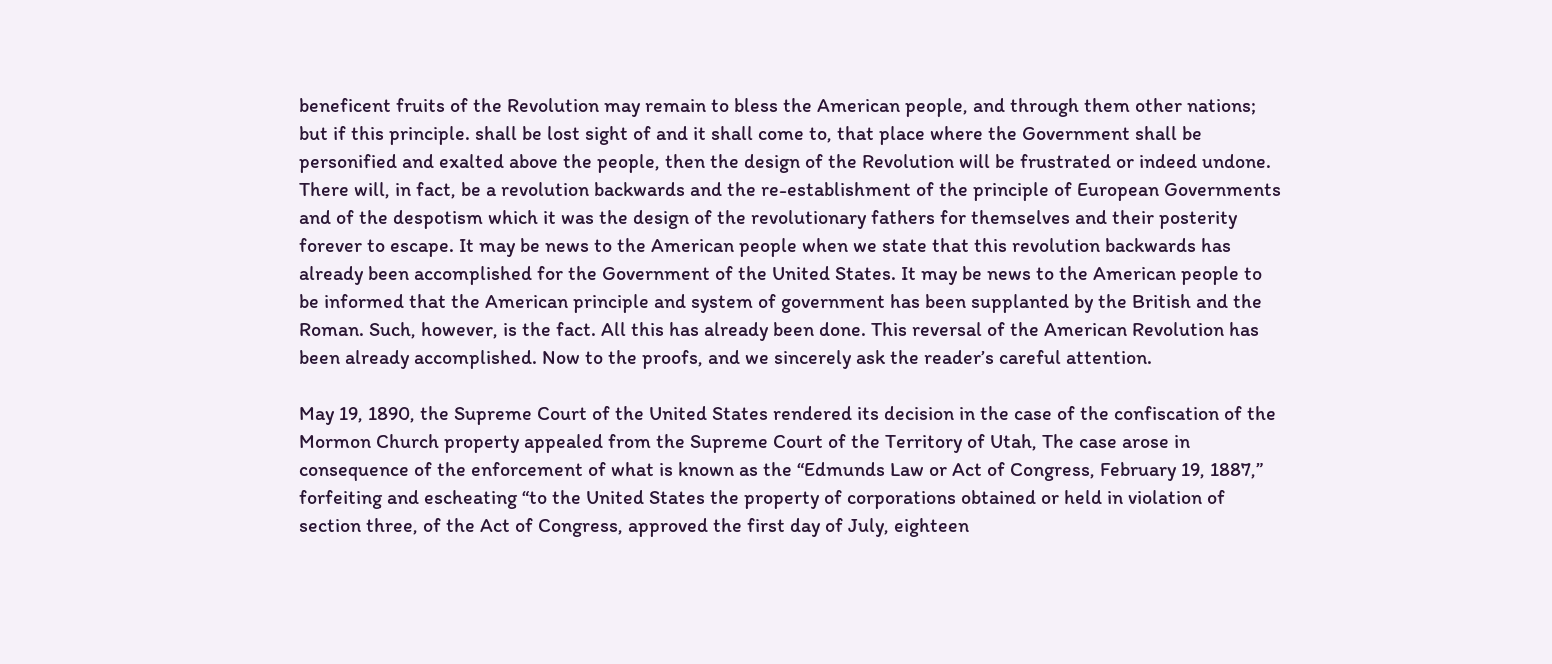beneficent fruits of the Revolution may remain to bless the American people, and through them other nations; but if this principle. shall be lost sight of and it shall come to, that place where the Government shall be personified and exalted above the people, then the design of the Revolution will be frustrated or indeed undone. There will, in fact, be a revolution backwards and the re-establishment of the principle of European Governments and of the despotism which it was the design of the revolutionary fathers for themselves and their posterity forever to escape. It may be news to the American people when we state that this revolution backwards has already been accomplished for the Government of the United States. It may be news to the American people to be informed that the American principle and system of government has been supplanted by the British and the Roman. Such, however, is the fact. All this has already been done. This reversal of the American Revolution has been already accomplished. Now to the proofs, and we sincerely ask the reader’s careful attention.

May 19, 1890, the Supreme Court of the United States rendered its decision in the case of the confiscation of the Mormon Church property appealed from the Supreme Court of the Territory of Utah, The case arose in consequence of the enforcement of what is known as the “Edmunds Law or Act of Congress, February 19, 1887,” forfeiting and escheating “to the United States the property of corporations obtained or held in violation of section three, of the Act of Congress, approved the first day of July, eighteen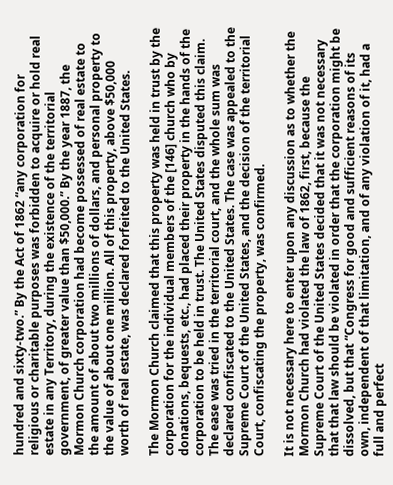hundred and sixty-two.” By the Act of 1862 “any corporation for religious or charitable purposes was forbidden to acquire or hold real estate in any Territory, during the existence of the territorial government, of greater value than $50,000.” By the year 1887, the Mormon Church corporation had become possessed of real estate to the amount of about two millions of dollars, and personal property to the value of about one million. All of this property, above $50,000 worth of real estate, was declared forfeited to the United States.

The Mormon Church claimed that this property was held in trust by the corporation for the individual members of the [146] church who by donations, bequests, etc., had placed their property in the hands of the corporation to be held in trust. The United States disputed this claim. The ease was tried in the territorial court, and the whole sum was declared confiscated to the United States. The case was appealed to the Supreme Court of the United States, and the decision of the territorial Court, confiscating the property, was confirmed.

It is not necessary here to enter upon any discussion as to whether the Mormon Church had violated the law of 1862, first, because the Supreme Court of the United States decided that it was not necessary that that law should be violated in order that the corporation might be dissolved, but that “Congress for good and sufficient reasons of its own, independent of that limitation, and of any violation of it, had a full and perfect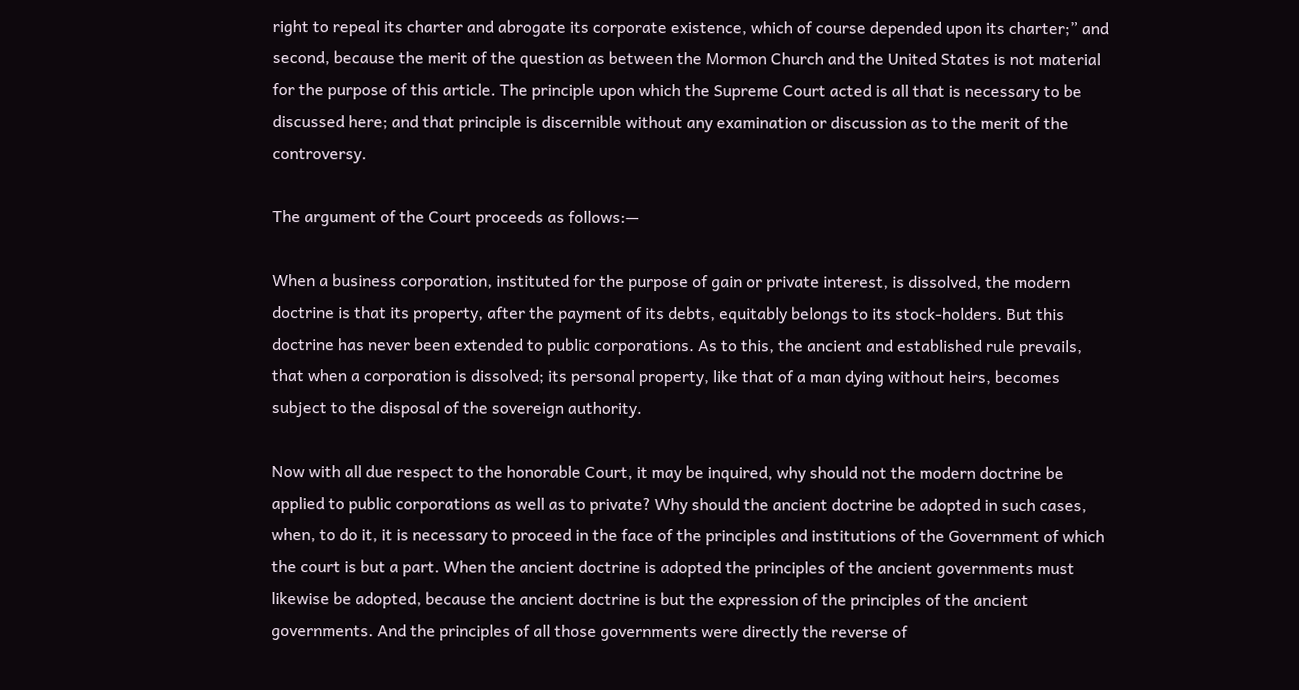right to repeal its charter and abrogate its corporate existence, which of course depended upon its charter;” and second, because the merit of the question as between the Mormon Church and the United States is not material for the purpose of this article. The principle upon which the Supreme Court acted is all that is necessary to be discussed here; and that principle is discernible without any examination or discussion as to the merit of the controversy.

The argument of the Court proceeds as follows:—

When a business corporation, instituted for the purpose of gain or private interest, is dissolved, the modern doctrine is that its property, after the payment of its debts, equitably belongs to its stock-holders. But this doctrine has never been extended to public corporations. As to this, the ancient and established rule prevails, that when a corporation is dissolved; its personal property, like that of a man dying without heirs, becomes subject to the disposal of the sovereign authority.

Now with all due respect to the honorable Court, it may be inquired, why should not the modern doctrine be applied to public corporations as well as to private? Why should the ancient doctrine be adopted in such cases, when, to do it, it is necessary to proceed in the face of the principles and institutions of the Government of which the court is but a part. When the ancient doctrine is adopted the principles of the ancient governments must likewise be adopted, because the ancient doctrine is but the expression of the principles of the ancient governments. And the principles of all those governments were directly the reverse of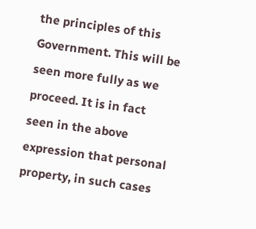the principles of this Government. This will be seen more fully as we proceed. It is in fact seen in the above expression that personal property, in such cases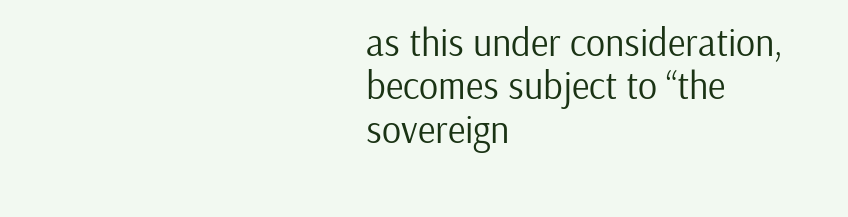as this under consideration, becomes subject to “the sovereign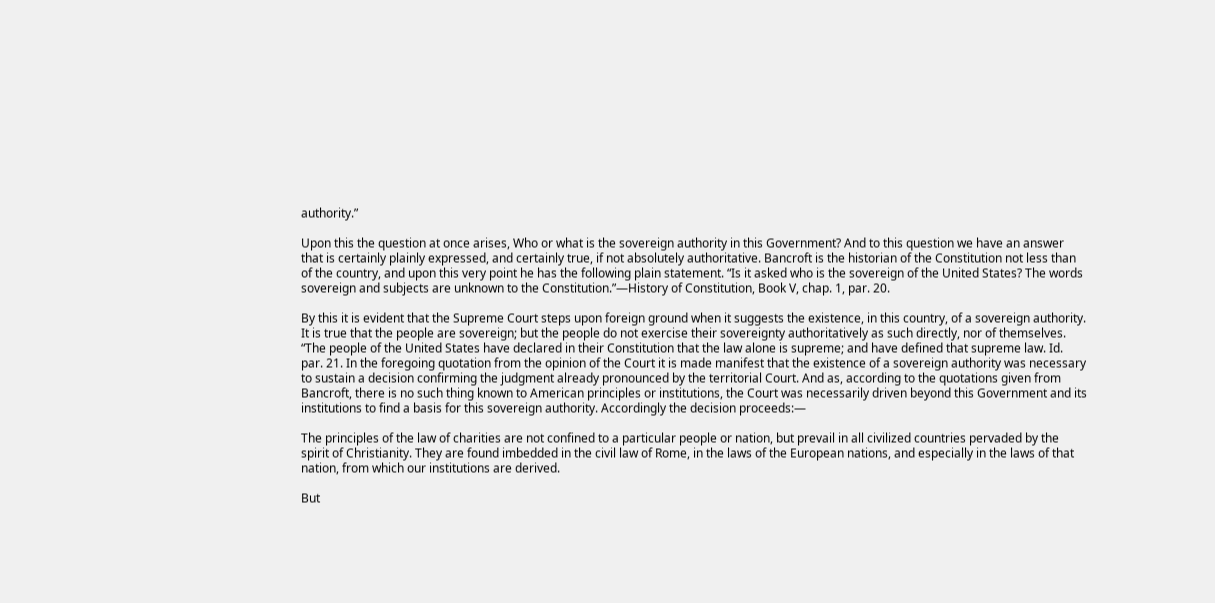authority.”

Upon this the question at once arises, Who or what is the sovereign authority in this Government? And to this question we have an answer that is certainly plainly expressed, and certainly true, if not absolutely authoritative. Bancroft is the historian of the Constitution not less than of the country, and upon this very point he has the following plain statement. “Is it asked who is the sovereign of the United States? The words sovereign and subjects are unknown to the Constitution.”—History of Constitution, Book V, chap. 1, par. 20.

By this it is evident that the Supreme Court steps upon foreign ground when it suggests the existence, in this country, of a sovereign authority. It is true that the people are sovereign; but the people do not exercise their sovereignty authoritatively as such directly, nor of themselves. “The people of the United States have declared in their Constitution that the law alone is supreme; and have defined that supreme law. Id. par. 21. In the foregoing quotation from the opinion of the Court it is made manifest that the existence of a sovereign authority was necessary to sustain a decision confirming the judgment already pronounced by the territorial Court. And as, according to the quotations given from Bancroft, there is no such thing known to American principles or institutions, the Court was necessarily driven beyond this Government and its institutions to find a basis for this sovereign authority. Accordingly the decision proceeds:—

The principles of the law of charities are not confined to a particular people or nation, but prevail in all civilized countries pervaded by the spirit of Christianity. They are found imbedded in the civil law of Rome, in the laws of the European nations, and especially in the laws of that nation, from which our institutions are derived.

But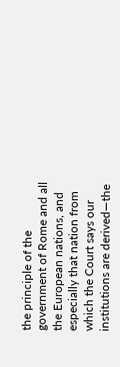the principle of the government of Rome and all the European nations, and especially that nation from which the Court says our institutions are derived—the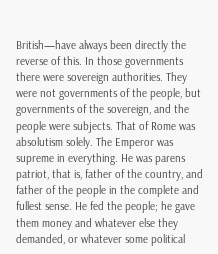British—have always been directly the reverse of this. In those governments there were sovereign authorities. They were not governments of the people, but governments of the sovereign, and the people were subjects. That of Rome was absolutism solely. The Emperor was supreme in everything. He was parens patriot, that is, father of the country, and father of the people in the complete and fullest sense. He fed the people; he gave them money and whatever else they demanded, or whatever some political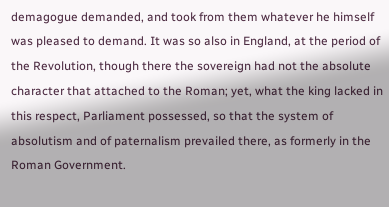demagogue demanded, and took from them whatever he himself was pleased to demand. It was so also in England, at the period of the Revolution, though there the sovereign had not the absolute character that attached to the Roman; yet, what the king lacked in this respect, Parliament possessed, so that the system of absolutism and of paternalism prevailed there, as formerly in the Roman Government.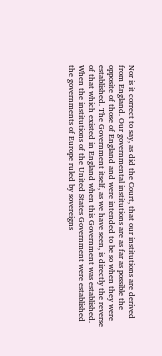Nor is it correct to say, as did the Court, that our institutions are derived from England. Our governmental institutions are as far as possible the opposite of those of England and were intended to be so when they were established. The Government itself, as we have seen, is directly the reverse of that which existed in England when this Government was established. When the institutions of the United States Government were established the governments of Europe ruled by sovereigns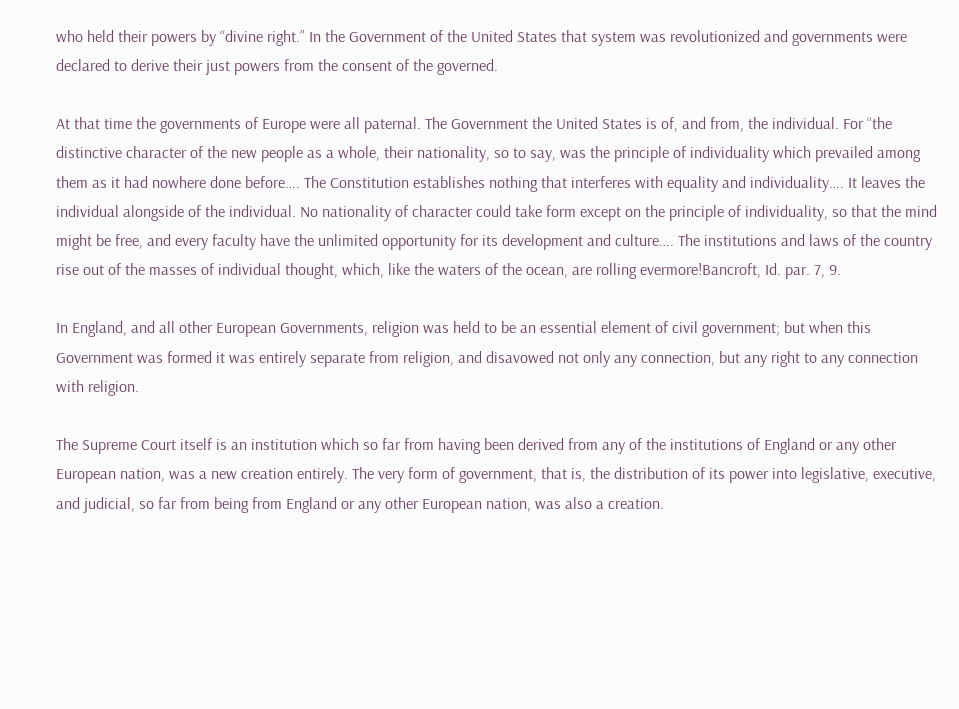who held their powers by “divine right.” In the Government of the United States that system was revolutionized and governments were declared to derive their just powers from the consent of the governed.

At that time the governments of Europe were all paternal. The Government the United States is of, and from, the individual. For “the distinctive character of the new people as a whole, their nationality, so to say, was the principle of individuality which prevailed among them as it had nowhere done before…. The Constitution establishes nothing that interferes with equality and individuality…. It leaves the individual alongside of the individual. No nationality of character could take form except on the principle of individuality, so that the mind might be free, and every faculty have the unlimited opportunity for its development and culture…. The institutions and laws of the country rise out of the masses of individual thought, which, like the waters of the ocean, are rolling evermore!Bancroft, Id. par. 7, 9.

In England, and all other European Governments, religion was held to be an essential element of civil government; but when this Government was formed it was entirely separate from religion, and disavowed not only any connection, but any right to any connection with religion.

The Supreme Court itself is an institution which so far from having been derived from any of the institutions of England or any other European nation, was a new creation entirely. The very form of government, that is, the distribution of its power into legislative, executive, and judicial, so far from being from England or any other European nation, was also a creation.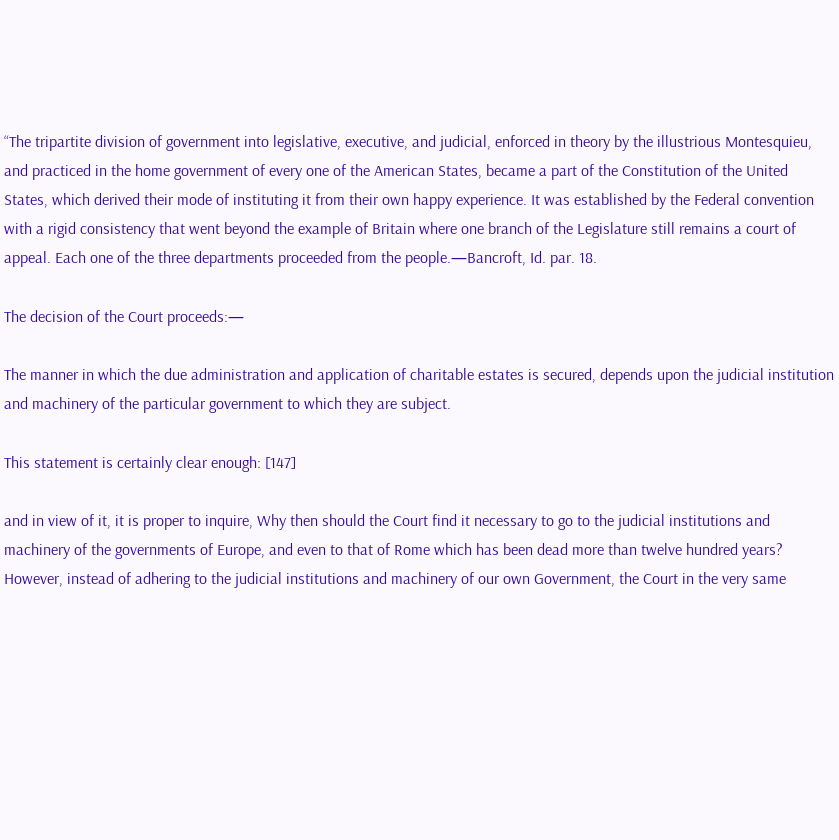“The tripartite division of government into legislative, executive, and judicial, enforced in theory by the illustrious Montesquieu, and practiced in the home government of every one of the American States, became a part of the Constitution of the United States, which derived their mode of instituting it from their own happy experience. It was established by the Federal convention with a rigid consistency that went beyond the example of Britain where one branch of the Legislature still remains a court of appeal. Each one of the three departments proceeded from the people.—Bancroft, Id. par. 18.

The decision of the Court proceeds:—

The manner in which the due administration and application of charitable estates is secured, depends upon the judicial institution and machinery of the particular government to which they are subject.

This statement is certainly clear enough: [147]

and in view of it, it is proper to inquire, Why then should the Court find it necessary to go to the judicial institutions and machinery of the governments of Europe, and even to that of Rome which has been dead more than twelve hundred years? However, instead of adhering to the judicial institutions and machinery of our own Government, the Court in the very same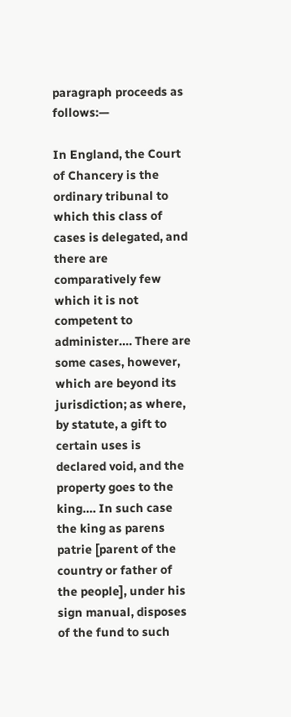paragraph proceeds as follows:—

In England, the Court of Chancery is the ordinary tribunal to which this class of cases is delegated, and there are comparatively few which it is not competent to administer…. There are some cases, however, which are beyond its jurisdiction; as where, by statute, a gift to certain uses is declared void, and the property goes to the king…. In such case the king as parens patrie [parent of the country or father of the people], under his sign manual, disposes of the fund to such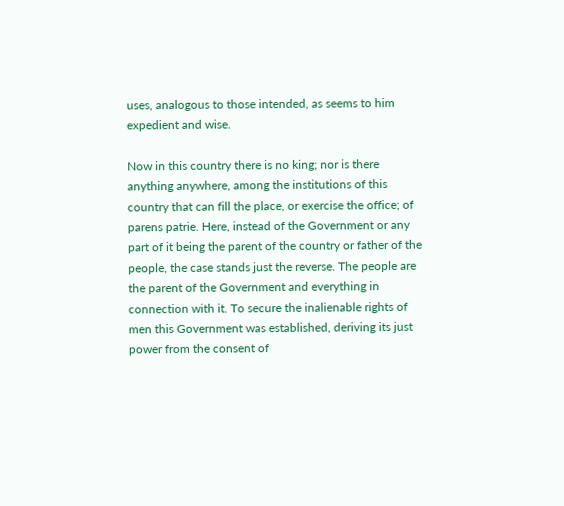uses, analogous to those intended, as seems to him expedient and wise.

Now in this country there is no king; nor is there anything anywhere, among the institutions of this country that can fill the place, or exercise the office; of parens patrie. Here, instead of the Government or any part of it being the parent of the country or father of the people, the case stands just the reverse. The people are the parent of the Government and everything in connection with it. To secure the inalienable rights of men this Government was established, deriving its just power from the consent of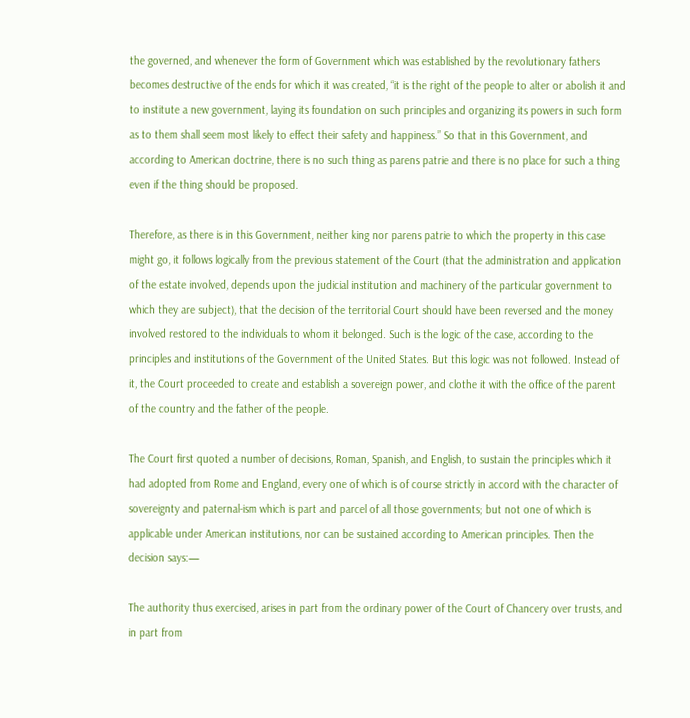the governed, and whenever the form of Government which was established by the revolutionary fathers becomes destructive of the ends for which it was created, “it is the right of the people to alter or abolish it and to institute a new government, laying its foundation on such principles and organizing its powers in such form as to them shall seem most likely to effect their safety and happiness.” So that in this Government, and according to American doctrine, there is no such thing as parens patrie and there is no place for such a thing even if the thing should be proposed.

Therefore, as there is in this Government, neither king nor parens patrie to which the property in this case might go, it follows logically from the previous statement of the Court (that the administration and application of the estate involved, depends upon the judicial institution and machinery of the particular government to which they are subject), that the decision of the territorial Court should have been reversed and the money involved restored to the individuals to whom it belonged. Such is the logic of the case, according to the principles and institutions of the Government of the United States. But this logic was not followed. Instead of it, the Court proceeded to create and establish a sovereign power, and clothe it with the office of the parent of the country and the father of the people.

The Court first quoted a number of decisions, Roman, Spanish, and English, to sustain the principles which it had adopted from Rome and England, every one of which is of course strictly in accord with the character of sovereignty and paternal-ism which is part and parcel of all those governments; but not one of which is applicable under American institutions, nor can be sustained according to American principles. Then the decision says:—

The authority thus exercised, arises in part from the ordinary power of the Court of Chancery over trusts, and in part from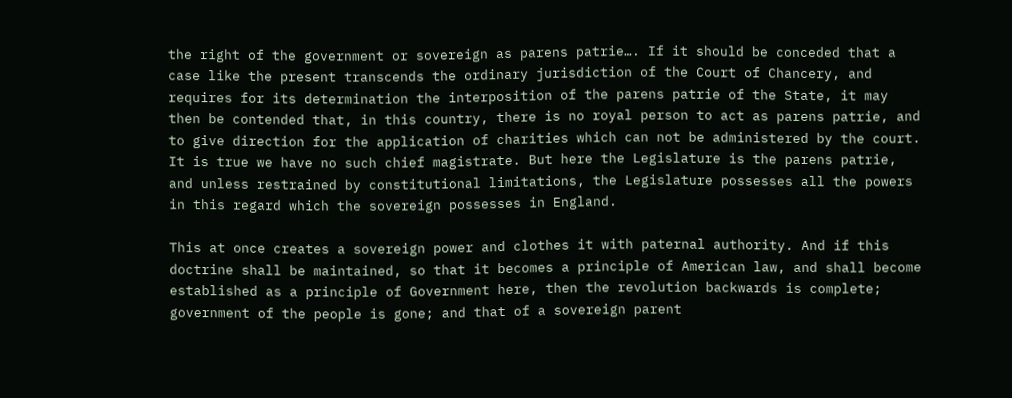the right of the government or sovereign as parens patrie…. If it should be conceded that a case like the present transcends the ordinary jurisdiction of the Court of Chancery, and requires for its determination the interposition of the parens patrie of the State, it may then be contended that, in this country, there is no royal person to act as parens patrie, and to give direction for the application of charities which can not be administered by the court. It is true we have no such chief magistrate. But here the Legislature is the parens patrie, and unless restrained by constitutional limitations, the Legislature possesses all the powers in this regard which the sovereign possesses in England.

This at once creates a sovereign power and clothes it with paternal authority. And if this doctrine shall be maintained, so that it becomes a principle of American law, and shall become established as a principle of Government here, then the revolution backwards is complete; government of the people is gone; and that of a sovereign parent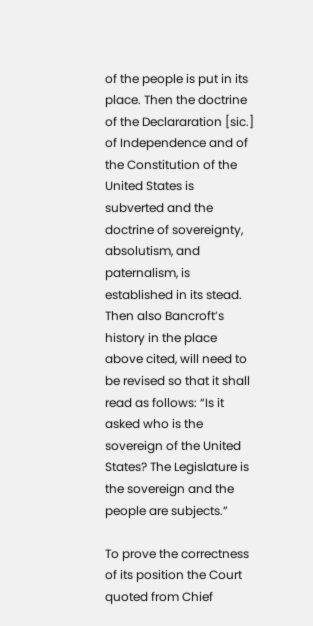of the people is put in its place. Then the doctrine of the Declararation [sic.] of Independence and of the Constitution of the United States is subverted and the doctrine of sovereignty, absolutism, and paternalism, is established in its stead. Then also Bancroft’s history in the place above cited, will need to be revised so that it shall read as follows: “Is it asked who is the sovereign of the United States? The Legislature is the sovereign and the people are subjects.”

To prove the correctness of its position the Court quoted from Chief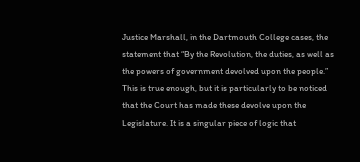Justice Marshall, in the Dartmouth College cases, the statement that “By the Revolution, the duties, as well as the powers of government devolved upon the people.” This is true enough, but it is particularly to be noticed that the Court has made these devolve upon the Legislature. It is a singular piece of logic that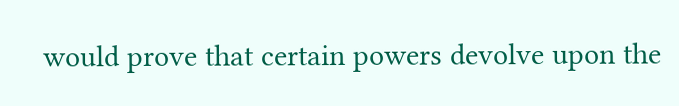would prove that certain powers devolve upon the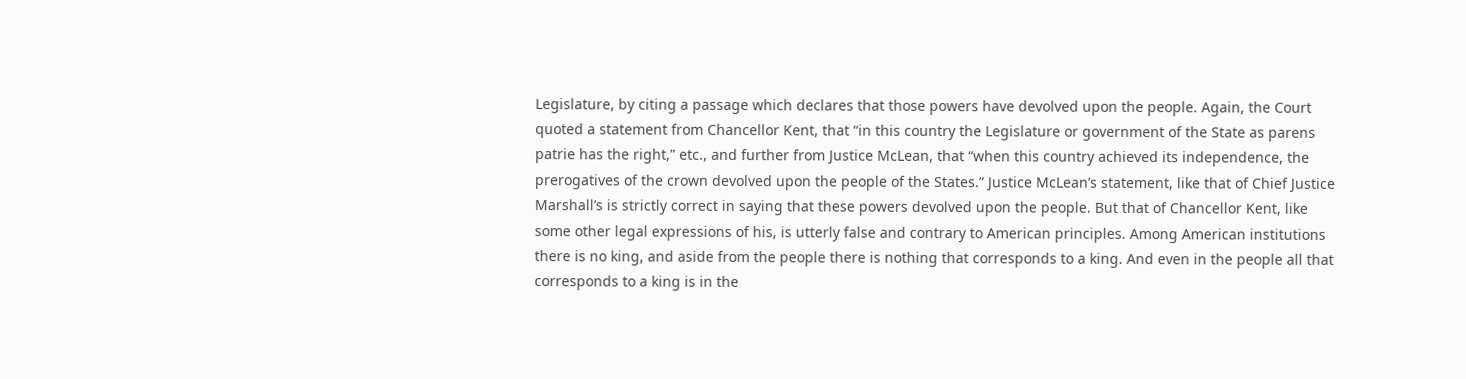Legislature, by citing a passage which declares that those powers have devolved upon the people. Again, the Court quoted a statement from Chancellor Kent, that “in this country the Legislature or government of the State as parens patrie has the right,” etc., and further from Justice McLean, that “when this country achieved its independence, the prerogatives of the crown devolved upon the people of the States.” Justice McLean’s statement, like that of Chief Justice Marshall’s is strictly correct in saying that these powers devolved upon the people. But that of Chancellor Kent, like some other legal expressions of his, is utterly false and contrary to American principles. Among American institutions there is no king, and aside from the people there is nothing that corresponds to a king. And even in the people all that corresponds to a king is in the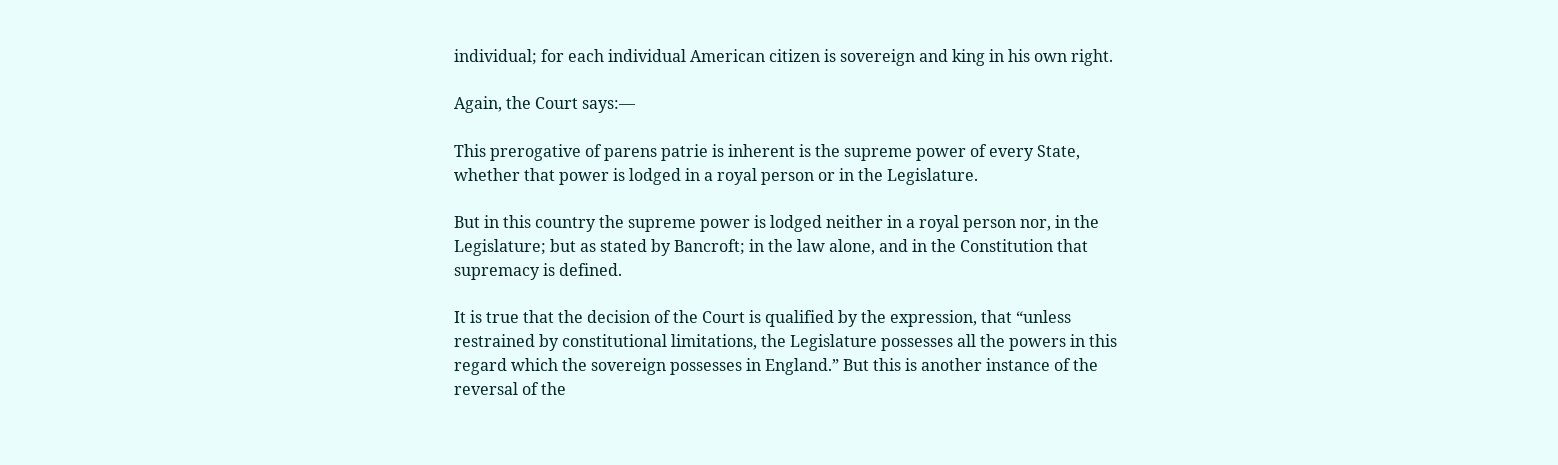individual; for each individual American citizen is sovereign and king in his own right.

Again, the Court says:—

This prerogative of parens patrie is inherent is the supreme power of every State, whether that power is lodged in a royal person or in the Legislature.

But in this country the supreme power is lodged neither in a royal person nor, in the Legislature; but as stated by Bancroft; in the law alone, and in the Constitution that supremacy is defined.

It is true that the decision of the Court is qualified by the expression, that “unless restrained by constitutional limitations, the Legislature possesses all the powers in this regard which the sovereign possesses in England.” But this is another instance of the reversal of the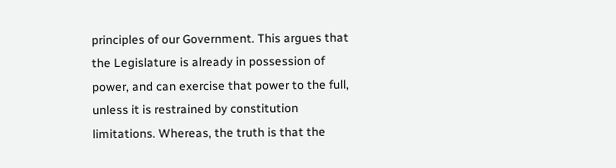principles of our Government. This argues that the Legislature is already in possession of power, and can exercise that power to the full, unless it is restrained by constitution limitations. Whereas, the truth is that the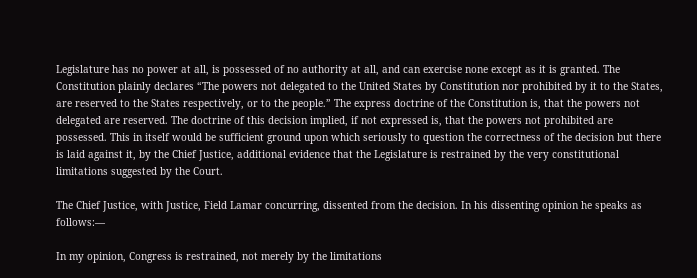Legislature has no power at all, is possessed of no authority at all, and can exercise none except as it is granted. The Constitution plainly declares “The powers not delegated to the United States by Constitution nor prohibited by it to the States, are reserved to the States respectively, or to the people.” The express doctrine of the Constitution is, that the powers not delegated are reserved. The doctrine of this decision implied, if not expressed is, that the powers not prohibited are possessed. This in itself would be sufficient ground upon which seriously to question the correctness of the decision but there is laid against it, by the Chief Justice, additional evidence that the Legislature is restrained by the very constitutional limitations suggested by the Court.

The Chief Justice, with Justice, Field Lamar concurring, dissented from the decision. In his dissenting opinion he speaks as follows:—

In my opinion, Congress is restrained, not merely by the limitations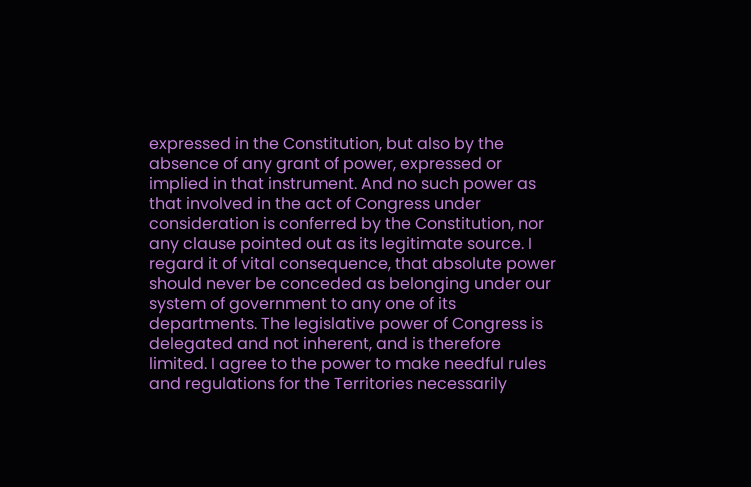expressed in the Constitution, but also by the absence of any grant of power, expressed or implied in that instrument. And no such power as that involved in the act of Congress under consideration is conferred by the Constitution, nor any clause pointed out as its legitimate source. I regard it of vital consequence, that absolute power should never be conceded as belonging under our system of government to any one of its departments. The legislative power of Congress is delegated and not inherent, and is therefore limited. I agree to the power to make needful rules and regulations for the Territories necessarily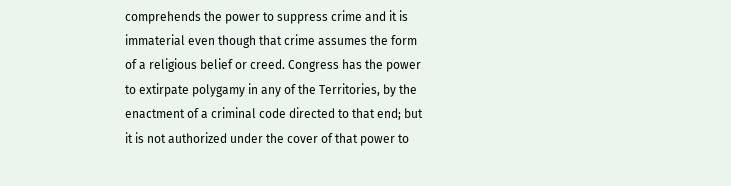comprehends the power to suppress crime and it is immaterial even though that crime assumes the form of a religious belief or creed. Congress has the power to extirpate polygamy in any of the Territories, by the enactment of a criminal code directed to that end; but it is not authorized under the cover of that power to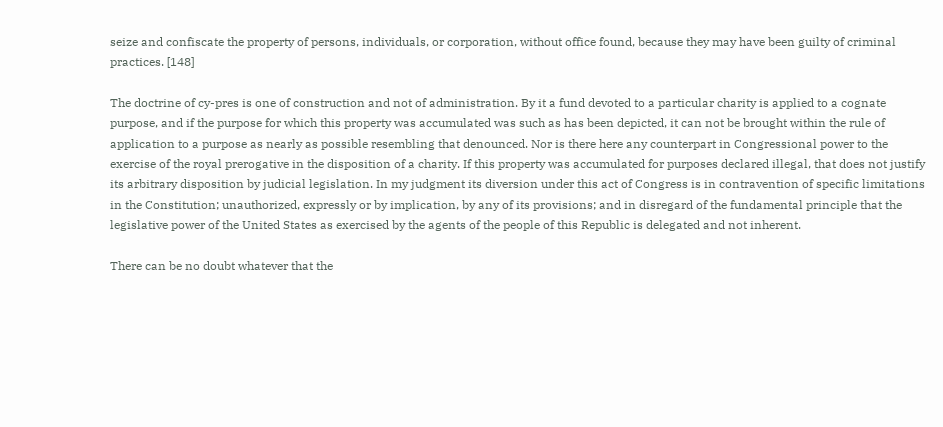seize and confiscate the property of persons, individuals, or corporation, without office found, because they may have been guilty of criminal practices. [148]

The doctrine of cy-pres is one of construction and not of administration. By it a fund devoted to a particular charity is applied to a cognate purpose, and if the purpose for which this property was accumulated was such as has been depicted, it can not be brought within the rule of application to a purpose as nearly as possible resembling that denounced. Nor is there here any counterpart in Congressional power to the exercise of the royal prerogative in the disposition of a charity. If this property was accumulated for purposes declared illegal, that does not justify its arbitrary disposition by judicial legislation. In my judgment its diversion under this act of Congress is in contravention of specific limitations in the Constitution; unauthorized, expressly or by implication, by any of its provisions; and in disregard of the fundamental principle that the legislative power of the United States as exercised by the agents of the people of this Republic is delegated and not inherent.

There can be no doubt whatever that the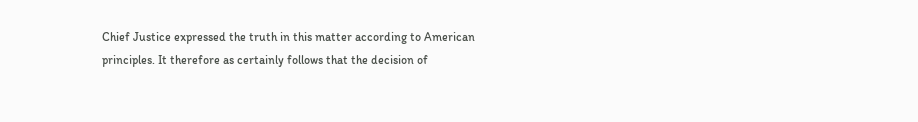Chief Justice expressed the truth in this matter according to American principles. It therefore as certainly follows that the decision of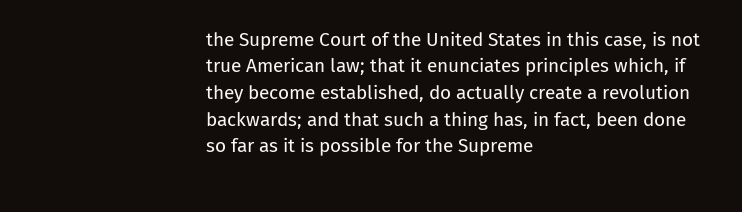the Supreme Court of the United States in this case, is not true American law; that it enunciates principles which, if they become established, do actually create a revolution backwards; and that such a thing has, in fact, been done so far as it is possible for the Supreme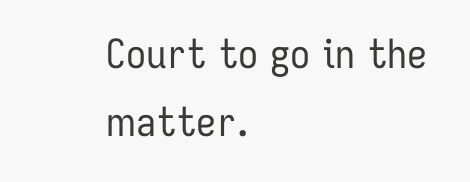Court to go in the matter.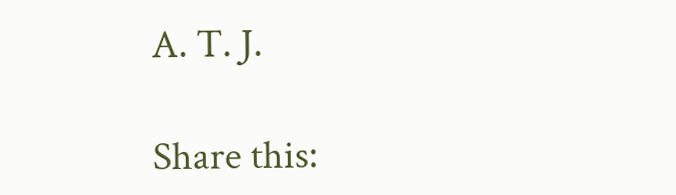A. T. J.

Share this: